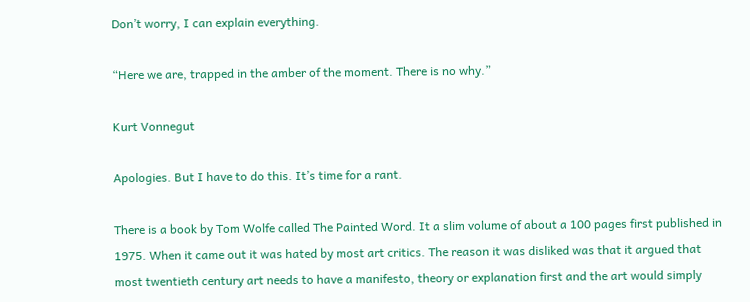Don’t worry, I can explain everything.

“Here we are, trapped in the amber of the moment. There is no why.”

Kurt Vonnegut

Apologies. But I have to do this. It’s time for a rant.

There is a book by Tom Wolfe called The Painted Word. It a slim volume of about a 100 pages first published in 1975. When it came out it was hated by most art critics. The reason it was disliked was that it argued that most twentieth century art needs to have a manifesto, theory or explanation first and the art would simply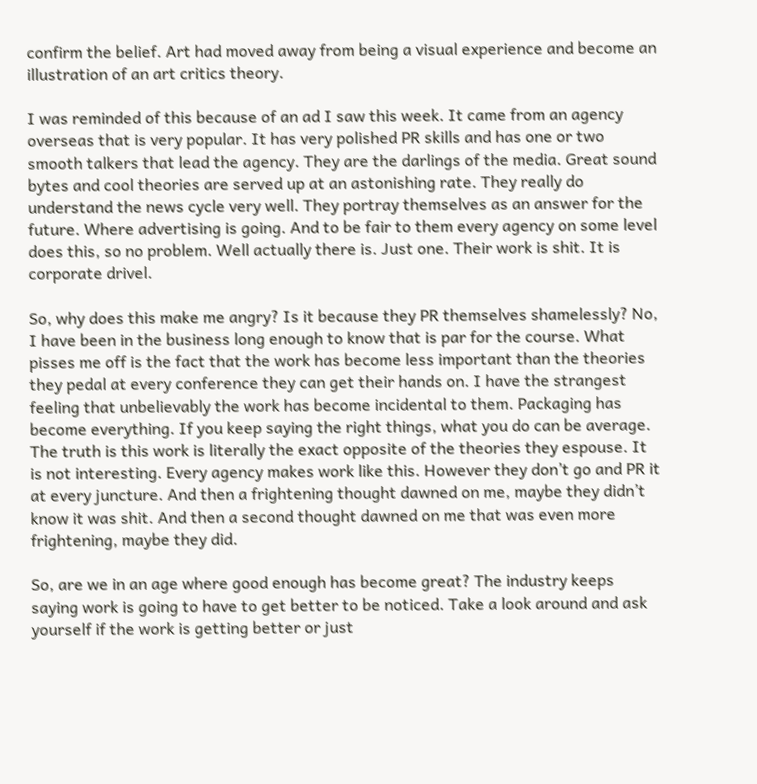confirm the belief. Art had moved away from being a visual experience and become an illustration of an art critics theory.

I was reminded of this because of an ad I saw this week. It came from an agency overseas that is very popular. It has very polished PR skills and has one or two smooth talkers that lead the agency. They are the darlings of the media. Great sound bytes and cool theories are served up at an astonishing rate. They really do understand the news cycle very well. They portray themselves as an answer for the future. Where advertising is going. And to be fair to them every agency on some level does this, so no problem. Well actually there is. Just one. Their work is shit. It is corporate drivel.

So, why does this make me angry? Is it because they PR themselves shamelessly? No, I have been in the business long enough to know that is par for the course. What pisses me off is the fact that the work has become less important than the theories they pedal at every conference they can get their hands on. I have the strangest feeling that unbelievably the work has become incidental to them. Packaging has become everything. If you keep saying the right things, what you do can be average. The truth is this work is literally the exact opposite of the theories they espouse. It is not interesting. Every agency makes work like this. However they don’t go and PR it at every juncture. And then a frightening thought dawned on me, maybe they didn’t know it was shit. And then a second thought dawned on me that was even more frightening, maybe they did.

So, are we in an age where good enough has become great? The industry keeps saying work is going to have to get better to be noticed. Take a look around and ask yourself if the work is getting better or just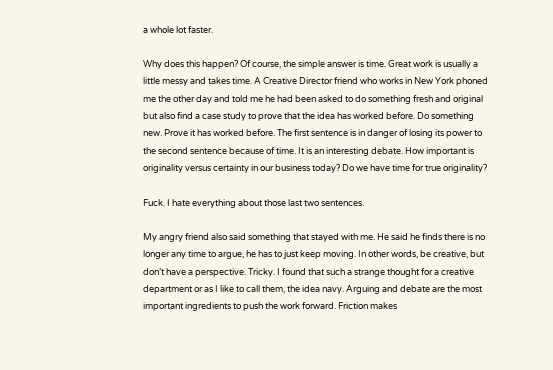a whole lot faster.

Why does this happen? Of course, the simple answer is time. Great work is usually a little messy and takes time. A Creative Director friend who works in New York phoned me the other day and told me he had been asked to do something fresh and original but also find a case study to prove that the idea has worked before. Do something new. Prove it has worked before. The first sentence is in danger of losing its power to the second sentence because of time. It is an interesting debate. How important is originality versus certainty in our business today? Do we have time for true originality?

Fuck. I hate everything about those last two sentences.

My angry friend also said something that stayed with me. He said he finds there is no longer any time to argue, he has to just keep moving. In other words, be creative, but don’t have a perspective. Tricky. I found that such a strange thought for a creative department or as I like to call them, the idea navy. Arguing and debate are the most important ingredients to push the work forward. Friction makes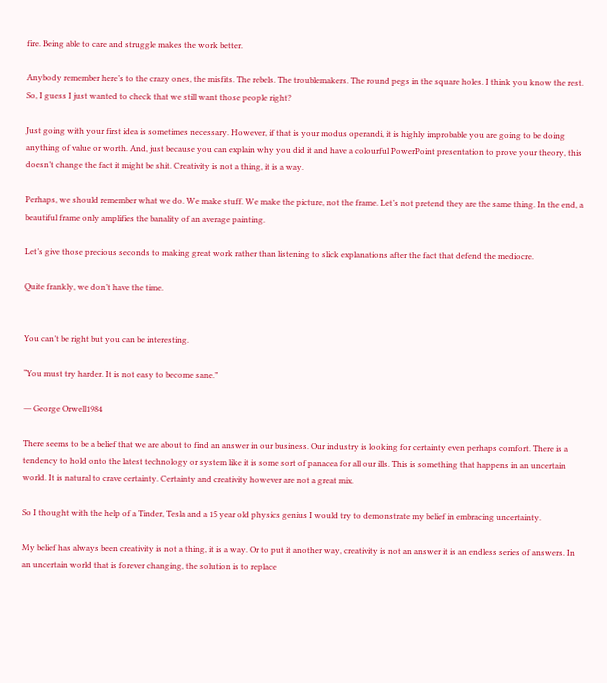fire. Being able to care and struggle makes the work better.

Anybody remember here’s to the crazy ones, the misfits. The rebels. The troublemakers. The round pegs in the square holes. I think you know the rest. So, I guess I just wanted to check that we still want those people right?

Just going with your first idea is sometimes necessary. However, if that is your modus operandi, it is highly improbable you are going to be doing anything of value or worth. And, just because you can explain why you did it and have a colourful PowerPoint presentation to prove your theory, this doesn’t change the fact it might be shit. Creativity is not a thing, it is a way.

Perhaps, we should remember what we do. We make stuff. We make the picture, not the frame. Let’s not pretend they are the same thing. In the end, a beautiful frame only amplifies the banality of an average painting.

Let’s give those precious seconds to making great work rather than listening to slick explanations after the fact that defend the mediocre.

Quite frankly, we don’t have the time.


You can’t be right but you can be interesting.

“You must try harder. It is not easy to become sane.”

― George Orwell1984

There seems to be a belief that we are about to find an answer in our business. Our industry is looking for certainty even perhaps comfort. There is a tendency to hold onto the latest technology or system like it is some sort of panacea for all our ills. This is something that happens in an uncertain world. It is natural to crave certainty. Certainty and creativity however are not a great mix.

So I thought with the help of a Tinder, Tesla and a 15 year old physics genius I would try to demonstrate my belief in embracing uncertainty.

My belief has always been creativity is not a thing, it is a way. Or to put it another way, creativity is not an answer it is an endless series of answers. In an uncertain world that is forever changing, the solution is to replace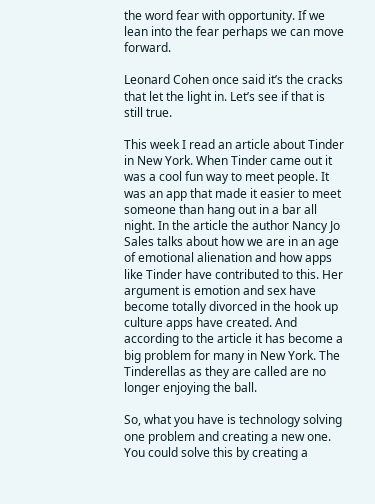the word fear with opportunity. If we lean into the fear perhaps we can move forward.

Leonard Cohen once said it’s the cracks that let the light in. Let’s see if that is still true.

This week I read an article about Tinder in New York. When Tinder came out it was a cool fun way to meet people. It was an app that made it easier to meet someone than hang out in a bar all night. In the article the author Nancy Jo Sales talks about how we are in an age of emotional alienation and how apps like Tinder have contributed to this. Her argument is emotion and sex have become totally divorced in the hook up culture apps have created. And according to the article it has become a big problem for many in New York. The Tinderellas as they are called are no longer enjoying the ball.

So, what you have is technology solving one problem and creating a new one. You could solve this by creating a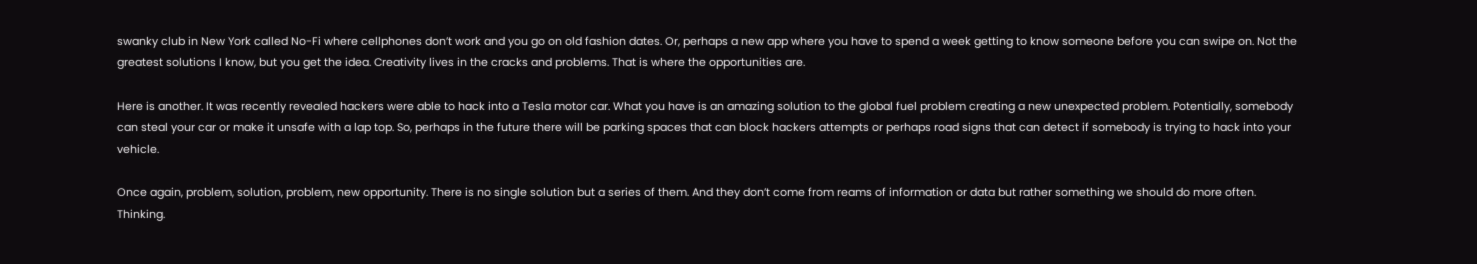swanky club in New York called No-Fi where cellphones don’t work and you go on old fashion dates. Or, perhaps a new app where you have to spend a week getting to know someone before you can swipe on. Not the greatest solutions I know, but you get the idea. Creativity lives in the cracks and problems. That is where the opportunities are.

Here is another. It was recently revealed hackers were able to hack into a Tesla motor car. What you have is an amazing solution to the global fuel problem creating a new unexpected problem. Potentially, somebody can steal your car or make it unsafe with a lap top. So, perhaps in the future there will be parking spaces that can block hackers attempts or perhaps road signs that can detect if somebody is trying to hack into your vehicle.

Once again, problem, solution, problem, new opportunity. There is no single solution but a series of them. And they don’t come from reams of information or data but rather something we should do more often. Thinking.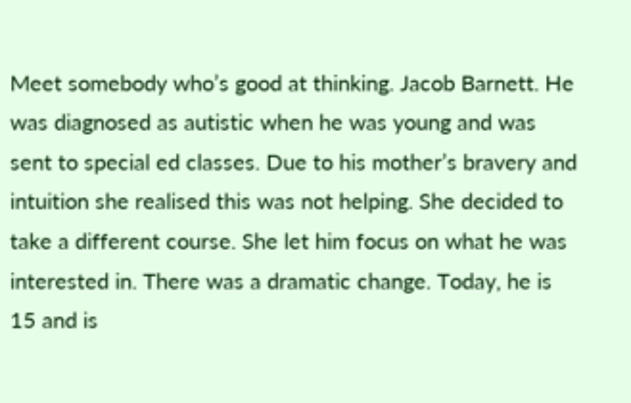Meet somebody who’s good at thinking. Jacob Barnett. He was diagnosed as autistic when he was young and was sent to special ed classes. Due to his mother’s bravery and intuition she realised this was not helping. She decided to take a different course. She let him focus on what he was interested in. There was a dramatic change. Today, he is 15 and is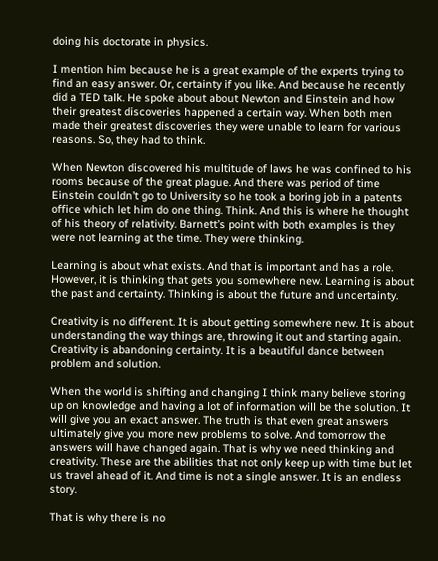doing his doctorate in physics.

I mention him because he is a great example of the experts trying to find an easy answer. Or, certainty if you like. And because he recently did a TED talk. He spoke about about Newton and Einstein and how their greatest discoveries happened a certain way. When both men made their greatest discoveries they were unable to learn for various reasons. So, they had to think.

When Newton discovered his multitude of laws he was confined to his rooms because of the great plague. And there was period of time Einstein couldn’t go to University so he took a boring job in a patents office which let him do one thing. Think. And this is where he thought of his theory of relativity. Barnett’s point with both examples is they were not learning at the time. They were thinking.

Learning is about what exists. And that is important and has a role. However, it is thinking that gets you somewhere new. Learning is about the past and certainty. Thinking is about the future and uncertainty.

Creativity is no different. It is about getting somewhere new. It is about understanding the way things are, throwing it out and starting again. Creativity is abandoning certainty. It is a beautiful dance between problem and solution.

When the world is shifting and changing I think many believe storing up on knowledge and having a lot of information will be the solution. It will give you an exact answer. The truth is that even great answers ultimately give you more new problems to solve. And tomorrow the answers will have changed again. That is why we need thinking and creativity. These are the abilities that not only keep up with time but let us travel ahead of it. And time is not a single answer. It is an endless story.

That is why there is no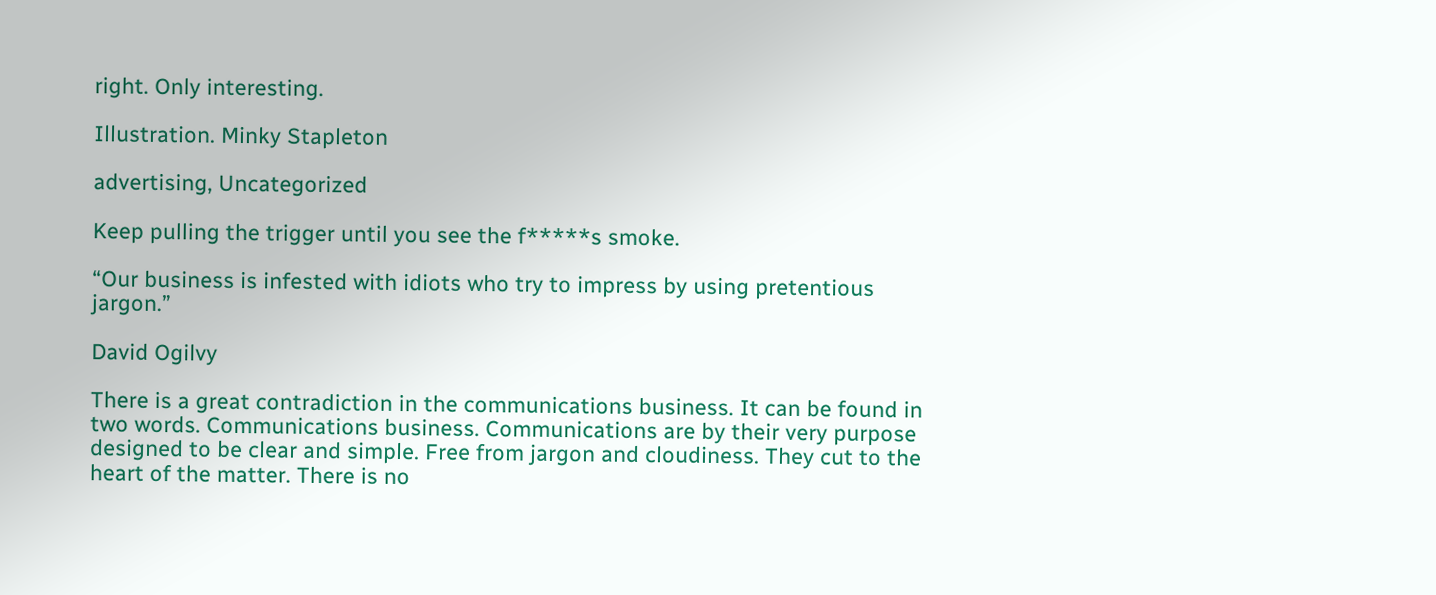right. Only interesting.

Illustration. Minky Stapleton

advertising, Uncategorized

Keep pulling the trigger until you see the f*****s smoke.

“Our business is infested with idiots who try to impress by using pretentious jargon.”

David Ogilvy

There is a great contradiction in the communications business. It can be found in two words. Communications business. Communications are by their very purpose designed to be clear and simple. Free from jargon and cloudiness. They cut to the heart of the matter. There is no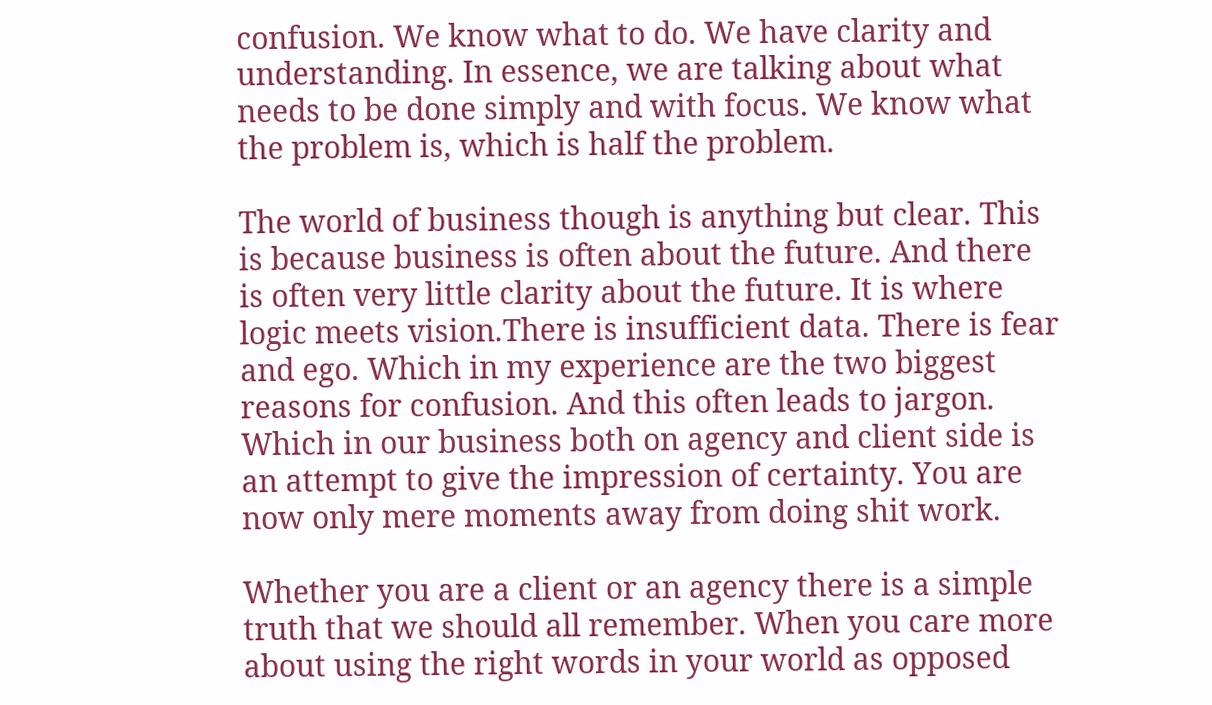confusion. We know what to do. We have clarity and understanding. In essence, we are talking about what needs to be done simply and with focus. We know what the problem is, which is half the problem.

The world of business though is anything but clear. This is because business is often about the future. And there is often very little clarity about the future. It is where logic meets vision.There is insufficient data. There is fear and ego. Which in my experience are the two biggest reasons for confusion. And this often leads to jargon. Which in our business both on agency and client side is an attempt to give the impression of certainty. You are now only mere moments away from doing shit work.

Whether you are a client or an agency there is a simple truth that we should all remember. When you care more about using the right words in your world as opposed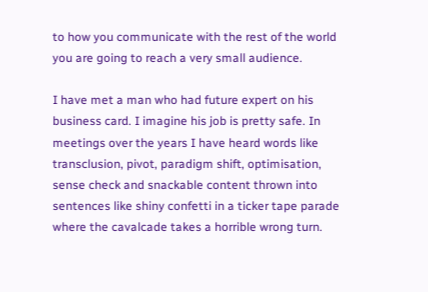to how you communicate with the rest of the world you are going to reach a very small audience.

I have met a man who had future expert on his business card. I imagine his job is pretty safe. In meetings over the years I have heard words like transclusion, pivot, paradigm shift, optimisation, sense check and snackable content thrown into sentences like shiny confetti in a ticker tape parade where the cavalcade takes a horrible wrong turn.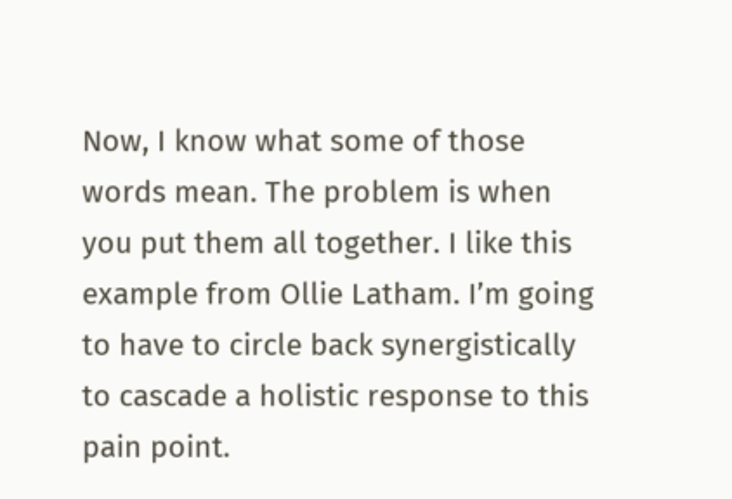Now, I know what some of those words mean. The problem is when you put them all together. I like this example from Ollie Latham. I’m going to have to circle back synergistically to cascade a holistic response to this pain point.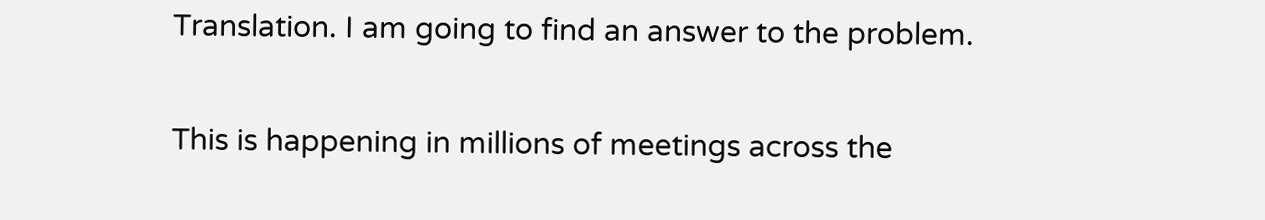Translation. I am going to find an answer to the problem.

This is happening in millions of meetings across the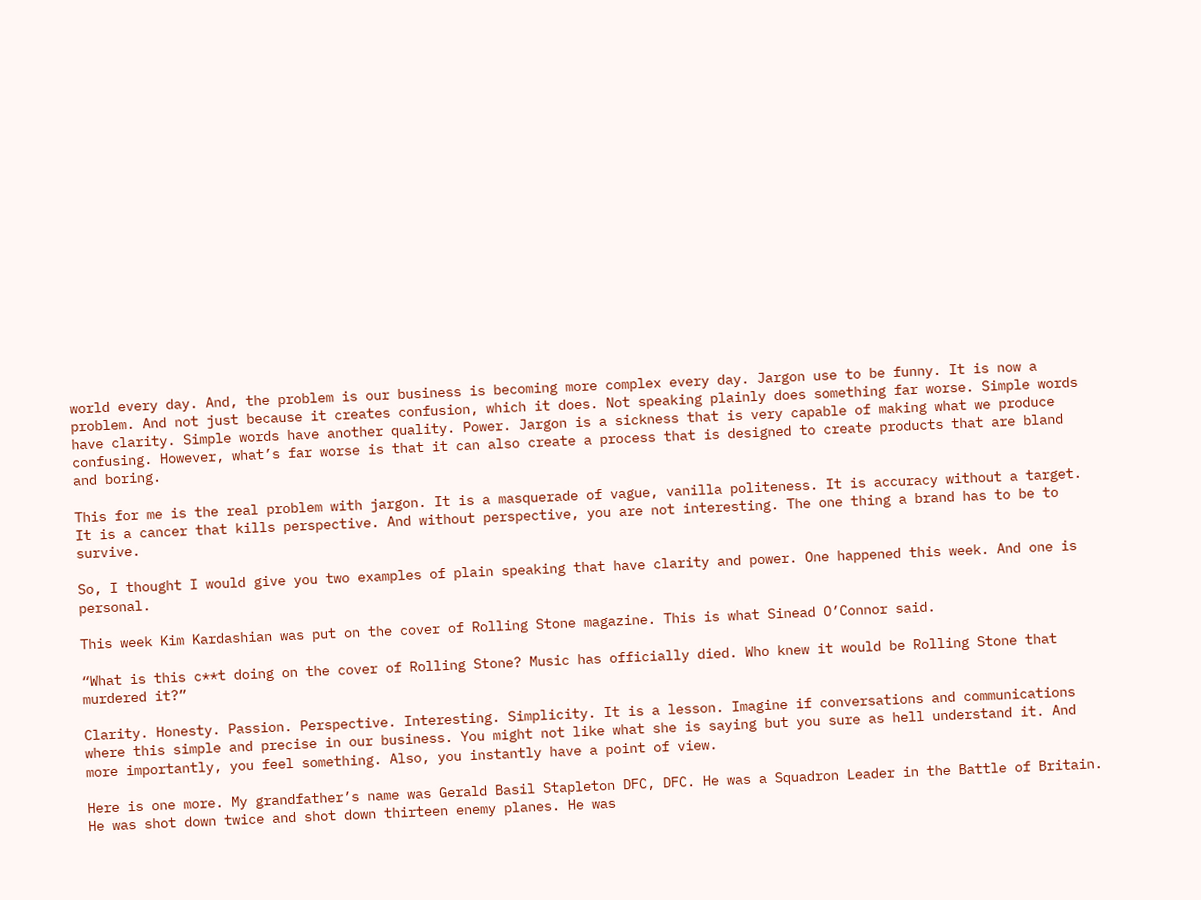world every day. And, the problem is our business is becoming more complex every day. Jargon use to be funny. It is now a problem. And not just because it creates confusion, which it does. Not speaking plainly does something far worse. Simple words have clarity. Simple words have another quality. Power. Jargon is a sickness that is very capable of making what we produce confusing. However, what’s far worse is that it can also create a process that is designed to create products that are bland and boring.

This for me is the real problem with jargon. It is a masquerade of vague, vanilla politeness. It is accuracy without a target. It is a cancer that kills perspective. And without perspective, you are not interesting. The one thing a brand has to be to survive.

So, I thought I would give you two examples of plain speaking that have clarity and power. One happened this week. And one is personal.

This week Kim Kardashian was put on the cover of Rolling Stone magazine. This is what Sinead O’Connor said.

“What is this c**t doing on the cover of Rolling Stone? Music has officially died. Who knew it would be Rolling Stone that murdered it?”

Clarity. Honesty. Passion. Perspective. Interesting. Simplicity. It is a lesson. Imagine if conversations and communications where this simple and precise in our business. You might not like what she is saying but you sure as hell understand it. And more importantly, you feel something. Also, you instantly have a point of view.

Here is one more. My grandfather’s name was Gerald Basil Stapleton DFC, DFC. He was a Squadron Leader in the Battle of Britain. He was shot down twice and shot down thirteen enemy planes. He was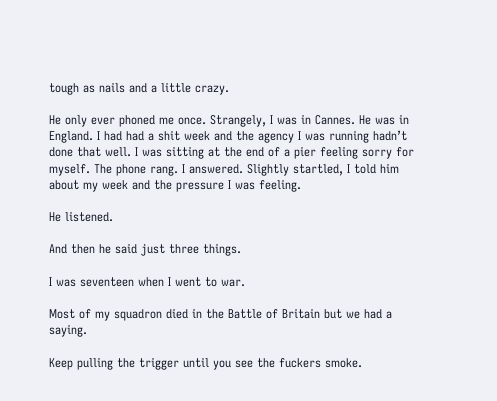tough as nails and a little crazy.

He only ever phoned me once. Strangely, I was in Cannes. He was in England. I had had a shit week and the agency I was running hadn’t done that well. I was sitting at the end of a pier feeling sorry for myself. The phone rang. I answered. Slightly startled, I told him about my week and the pressure I was feeling.

He listened.

And then he said just three things.

I was seventeen when I went to war.

Most of my squadron died in the Battle of Britain but we had a saying.

Keep pulling the trigger until you see the fuckers smoke.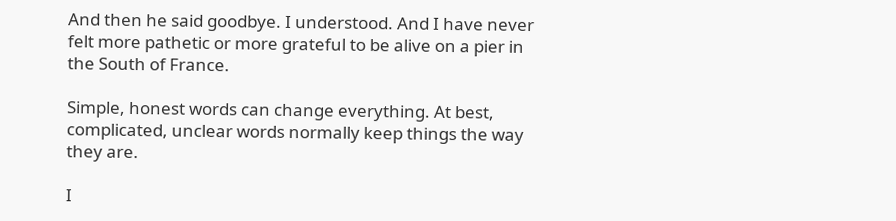And then he said goodbye. I understood. And I have never felt more pathetic or more grateful to be alive on a pier in the South of France.

Simple, honest words can change everything. At best, complicated, unclear words normally keep things the way they are.

I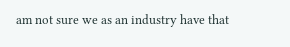am not sure we as an industry have that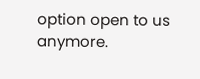option open to us anymore.